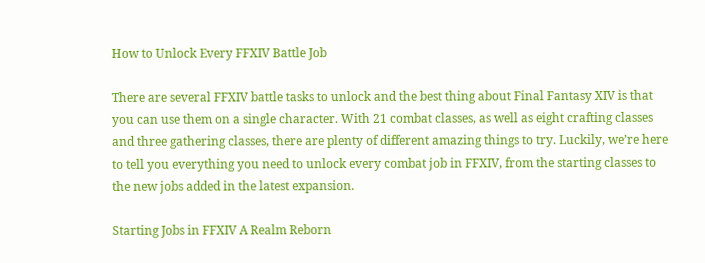How to Unlock Every FFXIV Battle Job

There are several FFXIV battle tasks to unlock and the best thing about Final Fantasy XIV is that you can use them on a single character. With 21 combat classes, as well as eight crafting classes and three gathering classes, there are plenty of different amazing things to try. Luckily, we’re here to tell you everything you need to unlock every combat job in FFXIV, from the starting classes to the new jobs added in the latest expansion.

Starting Jobs in FFXIV A Realm Reborn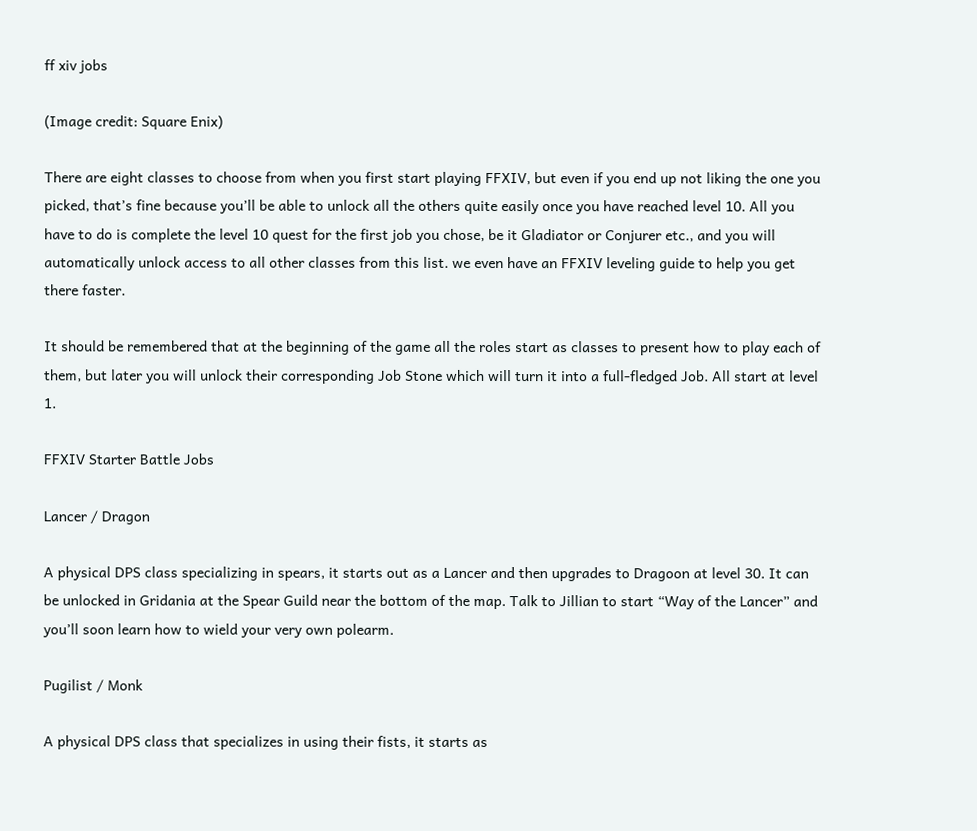ff xiv jobs

(Image credit: Square Enix)

There are eight classes to choose from when you first start playing FFXIV, but even if you end up not liking the one you picked, that’s fine because you’ll be able to unlock all the others quite easily once you have reached level 10. All you have to do is complete the level 10 quest for the first job you chose, be it Gladiator or Conjurer etc., and you will automatically unlock access to all other classes from this list. we even have an FFXIV leveling guide to help you get there faster.

It should be remembered that at the beginning of the game all the roles start as classes to present how to play each of them, but later you will unlock their corresponding Job Stone which will turn it into a full-fledged Job. All start at level 1.

FFXIV Starter Battle Jobs

Lancer / Dragon

A physical DPS class specializing in spears, it starts out as a Lancer and then upgrades to Dragoon at level 30. It can be unlocked in Gridania at the Spear Guild near the bottom of the map. Talk to Jillian to start “Way of the Lancer” and you’ll soon learn how to wield your very own polearm.

Pugilist / Monk

A physical DPS class that specializes in using their fists, it starts as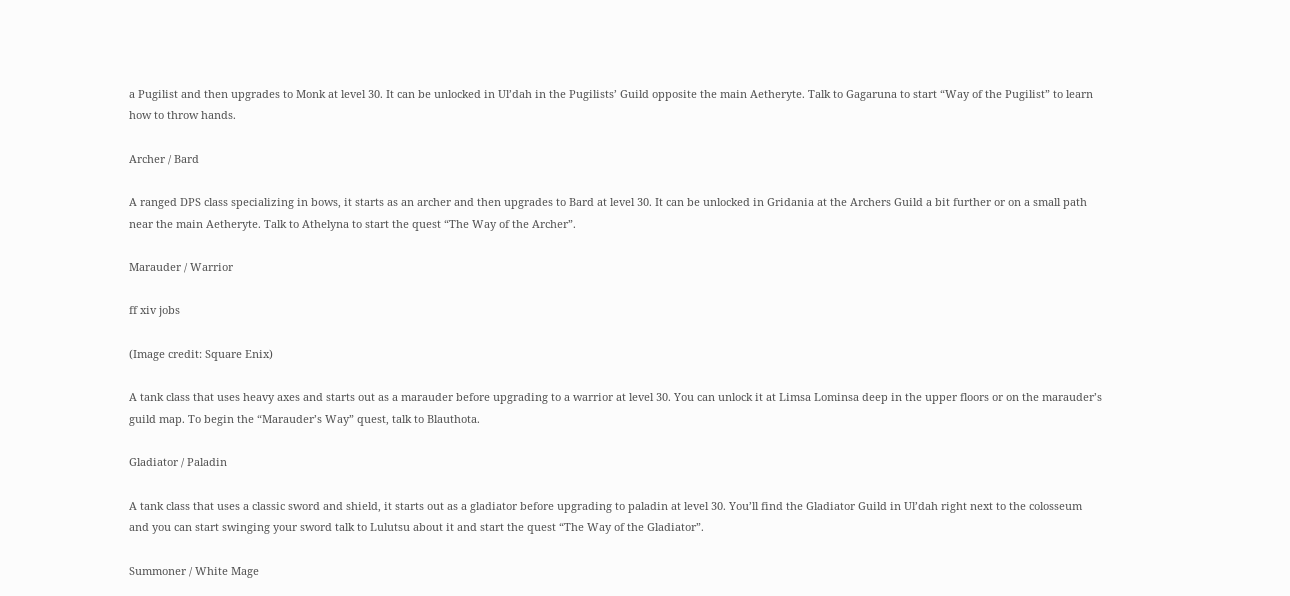a Pugilist and then upgrades to Monk at level 30. It can be unlocked in Ul’dah in the Pugilists’ Guild opposite the main Aetheryte. Talk to Gagaruna to start “Way of the Pugilist” to learn how to throw hands.

Archer / Bard

A ranged DPS class specializing in bows, it starts as an archer and then upgrades to Bard at level 30. It can be unlocked in Gridania at the Archers Guild a bit further or on a small path near the main Aetheryte. Talk to Athelyna to start the quest “The Way of the Archer”.

Marauder / Warrior

ff xiv jobs

(Image credit: Square Enix)

A tank class that uses heavy axes and starts out as a marauder before upgrading to a warrior at level 30. You can unlock it at Limsa Lominsa deep in the upper floors or on the marauder’s guild map. To begin the “Marauder’s Way” quest, talk to Blauthota.

Gladiator / Paladin

A tank class that uses a classic sword and shield, it starts out as a gladiator before upgrading to paladin at level 30. You’ll find the Gladiator Guild in Ul’dah right next to the colosseum and you can start swinging your sword talk to Lulutsu about it and start the quest “The Way of the Gladiator”.

Summoner / White Mage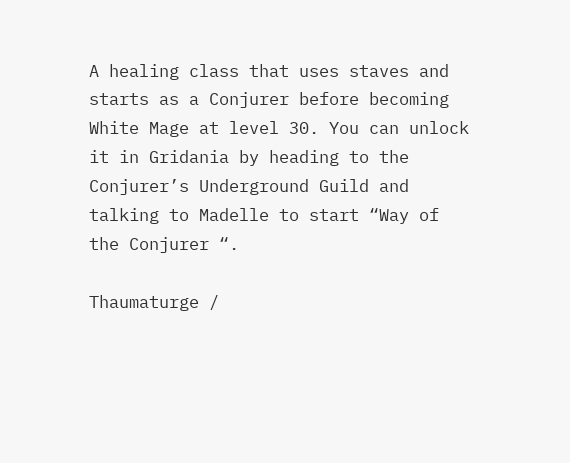A healing class that uses staves and starts as a Conjurer before becoming White Mage at level 30. You can unlock it in Gridania by heading to the Conjurer’s Underground Guild and talking to Madelle to start “Way of the Conjurer “.

Thaumaturge /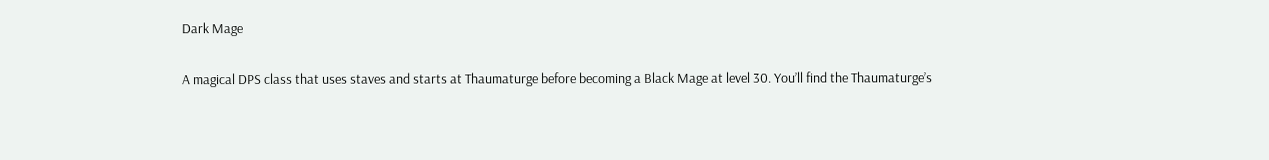Dark Mage

A magical DPS class that uses staves and starts at Thaumaturge before becoming a Black Mage at level 30. You’ll find the Thaumaturge’s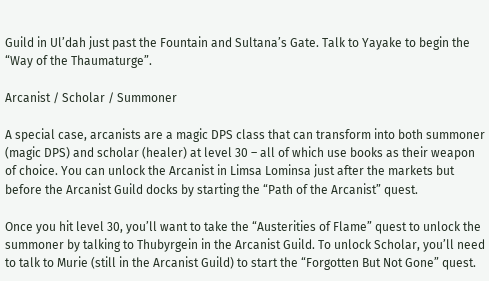Guild in Ul’dah just past the Fountain and Sultana’s Gate. Talk to Yayake to begin the “Way of the Thaumaturge”.

Arcanist / Scholar / Summoner

A special case, arcanists are a magic DPS class that can transform into both summoner (magic DPS) and scholar (healer) at level 30 – all of which use books as their weapon of choice. You can unlock the Arcanist in Limsa Lominsa just after the markets but before the Arcanist Guild docks by starting the “Path of the Arcanist” quest.

Once you hit level 30, you’ll want to take the “Austerities of Flame” quest to unlock the summoner by talking to Thubyrgein in the Arcanist Guild. To unlock Scholar, you’ll need to talk to Murie (still in the Arcanist Guild) to start the “Forgotten But Not Gone” quest.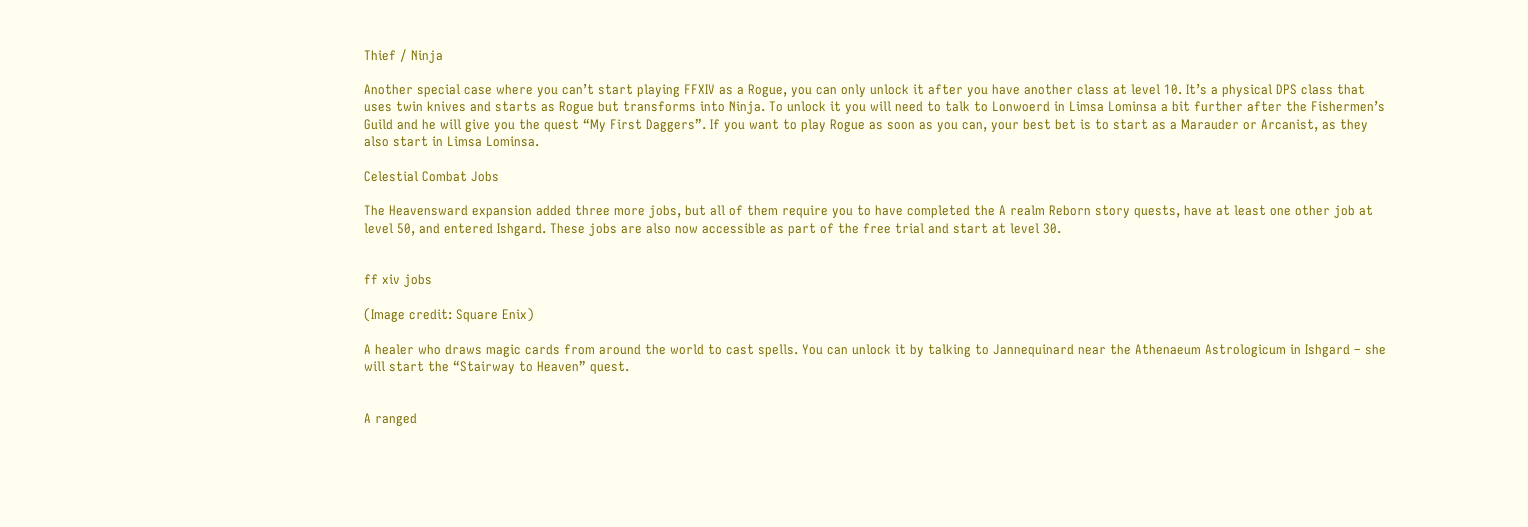Thief / Ninja

Another special case where you can’t start playing FFXIV as a Rogue, you can only unlock it after you have another class at level 10. It’s a physical DPS class that uses twin knives and starts as Rogue but transforms into Ninja. To unlock it you will need to talk to Lonwoerd in Limsa Lominsa a bit further after the Fishermen’s Guild and he will give you the quest “My First Daggers”. If you want to play Rogue as soon as you can, your best bet is to start as a Marauder or Arcanist, as they also start in Limsa Lominsa.

Celestial Combat Jobs

The Heavensward expansion added three more jobs, but all of them require you to have completed the A realm Reborn story quests, have at least one other job at level 50, and entered Ishgard. These jobs are also now accessible as part of the free trial and start at level 30.


ff xiv jobs

(Image credit: Square Enix)

A healer who draws magic cards from around the world to cast spells. You can unlock it by talking to Jannequinard near the Athenaeum Astrologicum in Ishgard – she will start the “Stairway to Heaven” quest.


A ranged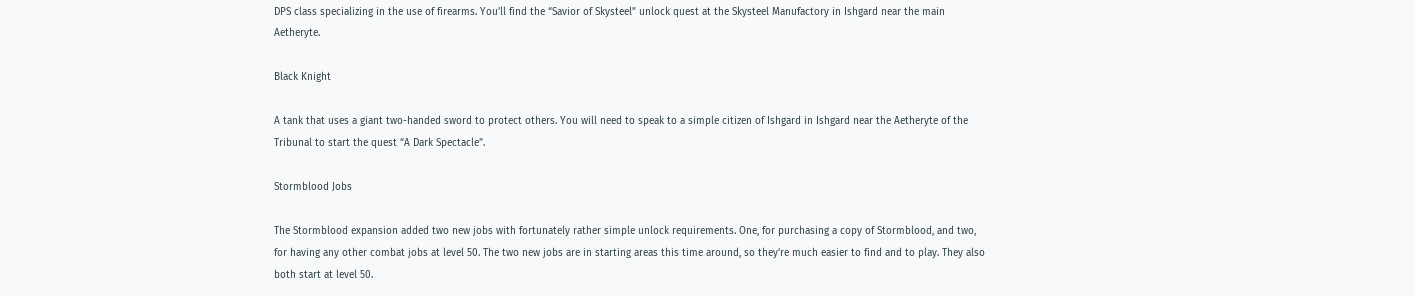DPS class specializing in the use of firearms. You’ll find the “Savior of Skysteel” unlock quest at the Skysteel Manufactory in Ishgard near the main Aetheryte.

Black Knight

A tank that uses a giant two-handed sword to protect others. You will need to speak to a simple citizen of Ishgard in Ishgard near the Aetheryte of the Tribunal to start the quest “A Dark Spectacle”.

Stormblood Jobs

The Stormblood expansion added two new jobs with fortunately rather simple unlock requirements. One, for purchasing a copy of Stormblood, and two, for having any other combat jobs at level 50. The two new jobs are in starting areas this time around, so they’re much easier to find and to play. They also both start at level 50.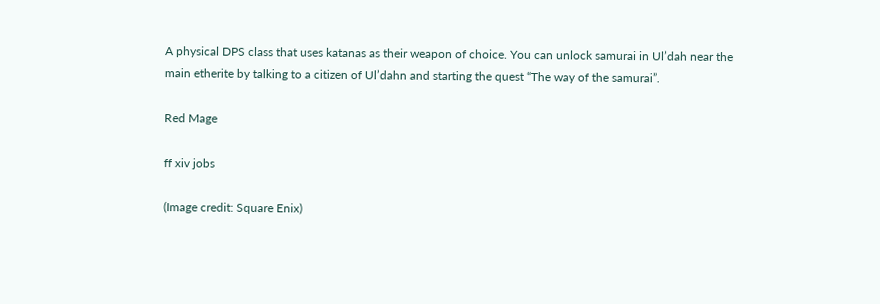A physical DPS class that uses katanas as their weapon of choice. You can unlock samurai in Ul’dah near the main etherite by talking to a citizen of Ul’dahn and starting the quest “The way of the samurai”.

Red Mage

ff xiv jobs

(Image credit: Square Enix)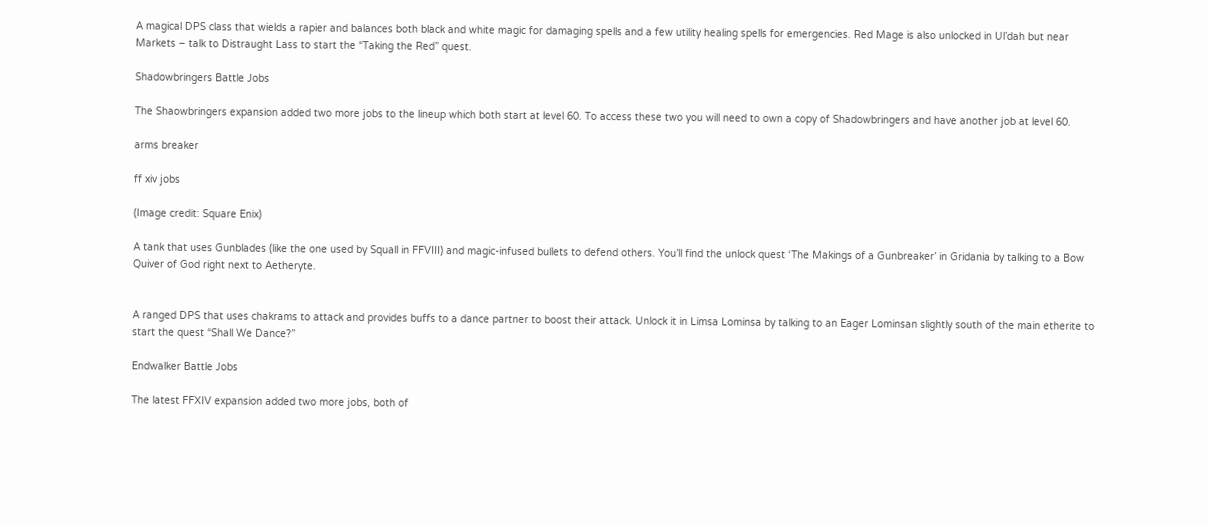A magical DPS class that wields a rapier and balances both black and white magic for damaging spells and a few utility healing spells for emergencies. Red Mage is also unlocked in Ul’dah but near Markets – talk to Distraught Lass to start the “Taking the Red” quest.

Shadowbringers Battle Jobs

The Shaowbringers expansion added two more jobs to the lineup which both start at level 60. To access these two you will need to own a copy of Shadowbringers and have another job at level 60.

arms breaker

ff xiv jobs

(Image credit: Square Enix)

A tank that uses Gunblades (like the one used by Squall in FFVIII) and magic-infused bullets to defend others. You’ll find the unlock quest ‘The Makings of a Gunbreaker’ in Gridania by talking to a Bow Quiver of God right next to Aetheryte.


A ranged DPS that uses chakrams to attack and provides buffs to a dance partner to boost their attack. Unlock it in Limsa Lominsa by talking to an Eager Lominsan slightly south of the main etherite to start the quest “Shall We Dance?”

Endwalker Battle Jobs

The latest FFXIV expansion added two more jobs, both of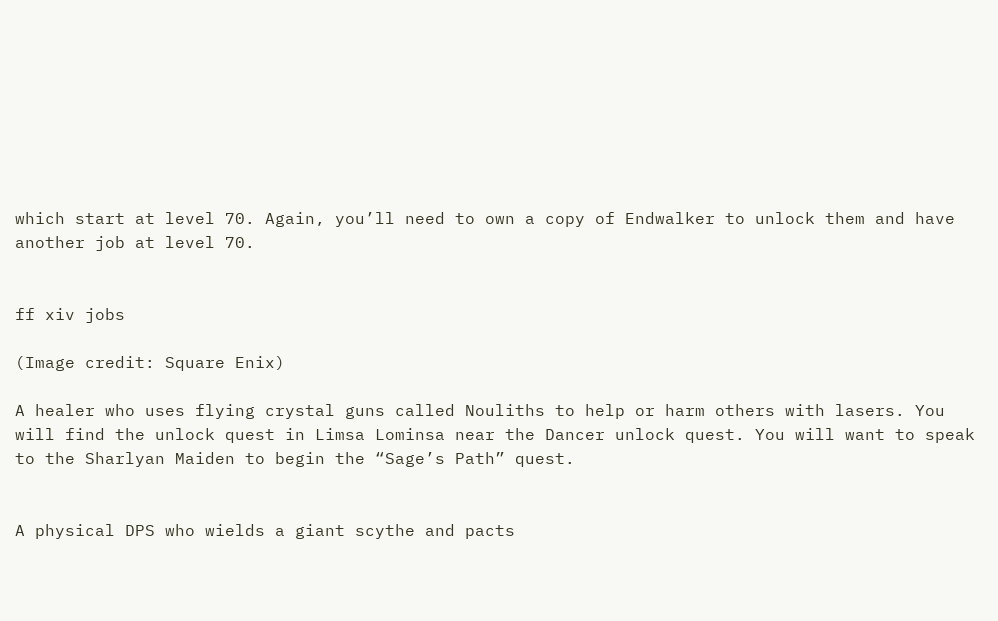which start at level 70. Again, you’ll need to own a copy of Endwalker to unlock them and have another job at level 70.


ff xiv jobs

(Image credit: Square Enix)

A healer who uses flying crystal guns called Nouliths to help or harm others with lasers. You will find the unlock quest in Limsa Lominsa near the Dancer unlock quest. You will want to speak to the Sharlyan Maiden to begin the “Sage’s Path” quest.


A physical DPS who wields a giant scythe and pacts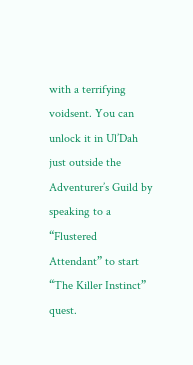with a terrifying voidsent. You can unlock it in Ul’Dah just outside the Adventurer’s Guild by speaking to a “Flustered Attendant” to start “The Killer Instinct” quest.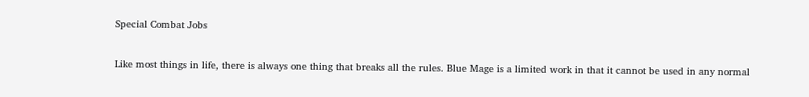Special Combat Jobs

Like most things in life, there is always one thing that breaks all the rules. Blue Mage is a limited work in that it cannot be used in any normal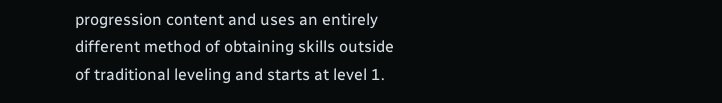progression content and uses an entirely different method of obtaining skills outside of traditional leveling and starts at level 1.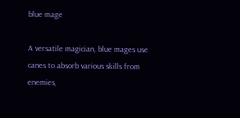blue mage

A versatile magician, blue mages use canes to absorb various skills from enemies,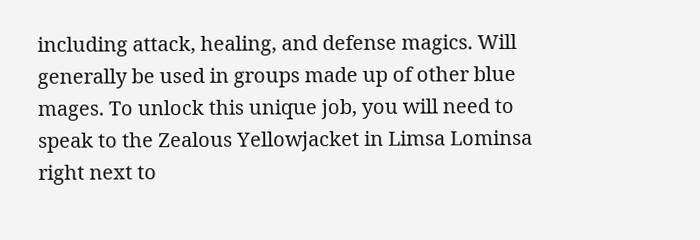including attack, healing, and defense magics. Will generally be used in groups made up of other blue mages. To unlock this unique job, you will need to speak to the Zealous Yellowjacket in Limsa Lominsa right next to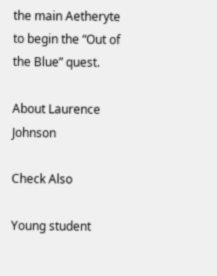the main Aetheryte to begin the “Out of the Blue” quest.

About Laurence Johnson

Check Also

Young student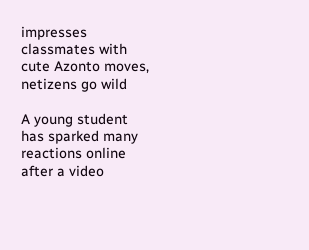impresses classmates with cute Azonto moves, netizens go wild

A young student has sparked many reactions online after a video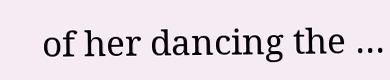of her dancing the …